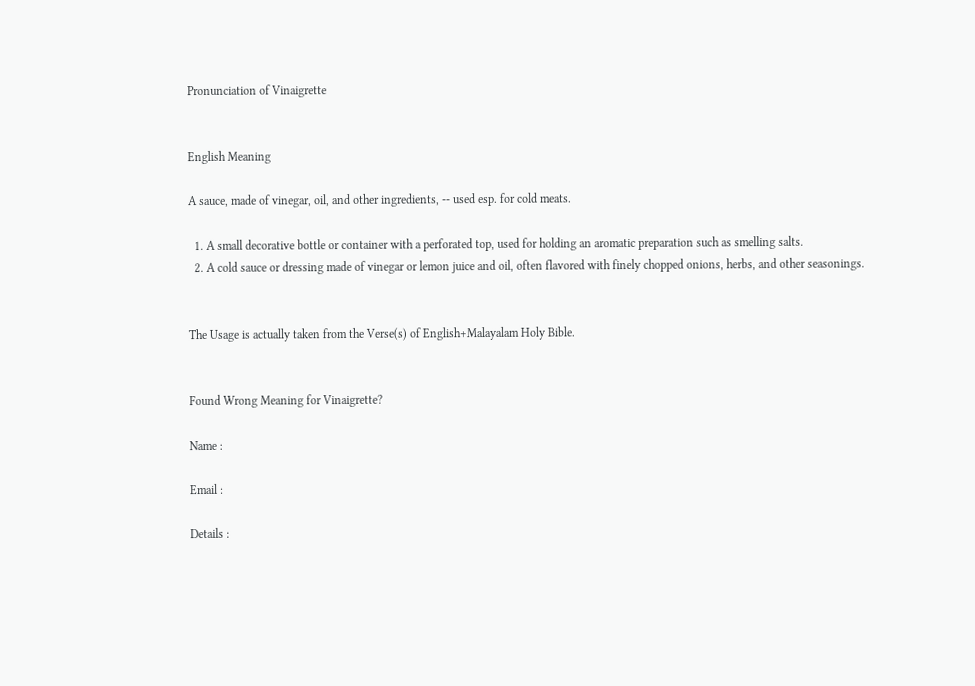Pronunciation of Vinaigrette


English Meaning

A sauce, made of vinegar, oil, and other ingredients, -- used esp. for cold meats.

  1. A small decorative bottle or container with a perforated top, used for holding an aromatic preparation such as smelling salts.
  2. A cold sauce or dressing made of vinegar or lemon juice and oil, often flavored with finely chopped onions, herbs, and other seasonings.


The Usage is actually taken from the Verse(s) of English+Malayalam Holy Bible.


Found Wrong Meaning for Vinaigrette?

Name :

Email :

Details :